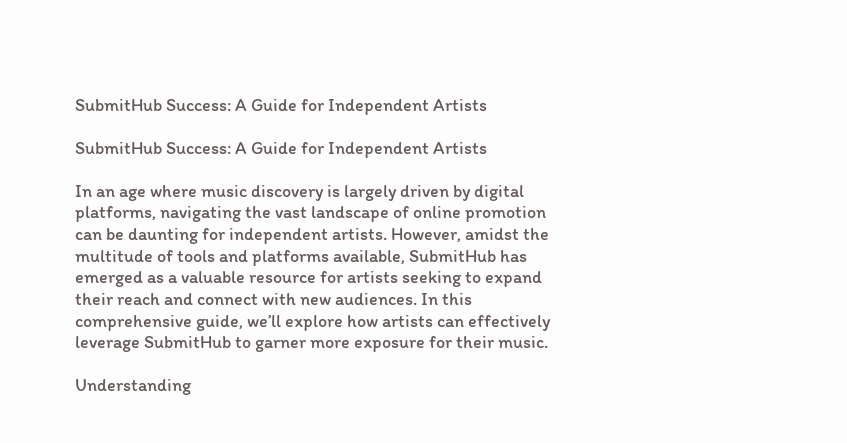SubmitHub Success: A Guide for Independent Artists

SubmitHub Success: A Guide for Independent Artists

In an age where music discovery is largely driven by digital platforms, navigating the vast landscape of online promotion can be daunting for independent artists. However, amidst the multitude of tools and platforms available, SubmitHub has emerged as a valuable resource for artists seeking to expand their reach and connect with new audiences. In this comprehensive guide, we’ll explore how artists can effectively leverage SubmitHub to garner more exposure for their music.

Understanding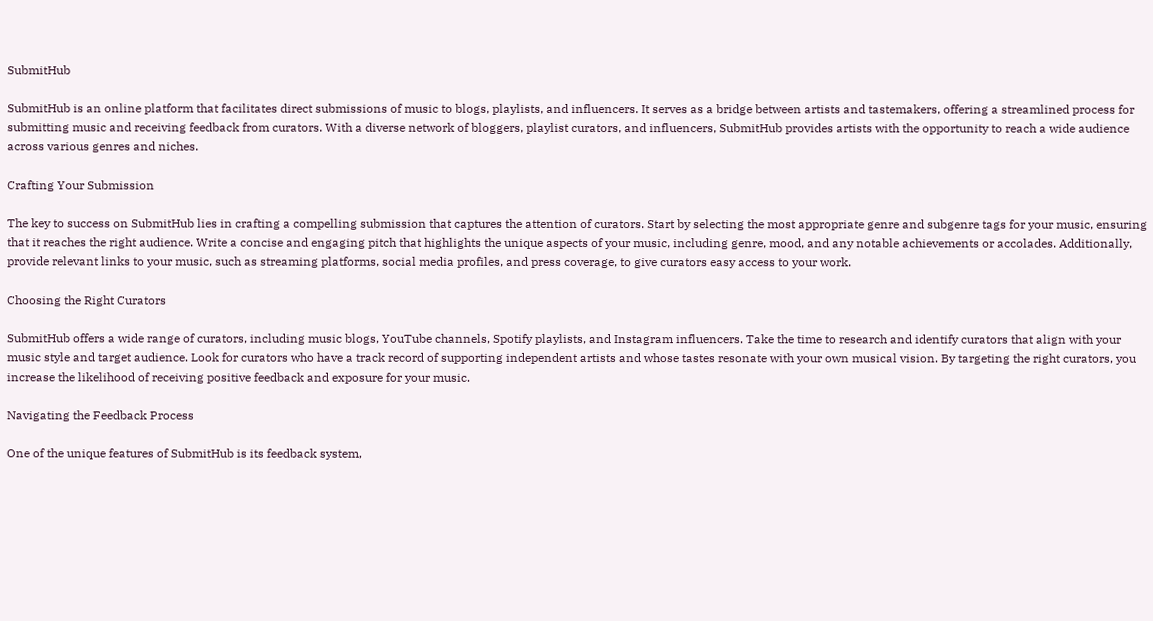SubmitHub

SubmitHub is an online platform that facilitates direct submissions of music to blogs, playlists, and influencers. It serves as a bridge between artists and tastemakers, offering a streamlined process for submitting music and receiving feedback from curators. With a diverse network of bloggers, playlist curators, and influencers, SubmitHub provides artists with the opportunity to reach a wide audience across various genres and niches.

Crafting Your Submission

The key to success on SubmitHub lies in crafting a compelling submission that captures the attention of curators. Start by selecting the most appropriate genre and subgenre tags for your music, ensuring that it reaches the right audience. Write a concise and engaging pitch that highlights the unique aspects of your music, including genre, mood, and any notable achievements or accolades. Additionally, provide relevant links to your music, such as streaming platforms, social media profiles, and press coverage, to give curators easy access to your work.

Choosing the Right Curators

SubmitHub offers a wide range of curators, including music blogs, YouTube channels, Spotify playlists, and Instagram influencers. Take the time to research and identify curators that align with your music style and target audience. Look for curators who have a track record of supporting independent artists and whose tastes resonate with your own musical vision. By targeting the right curators, you increase the likelihood of receiving positive feedback and exposure for your music.

Navigating the Feedback Process

One of the unique features of SubmitHub is its feedback system,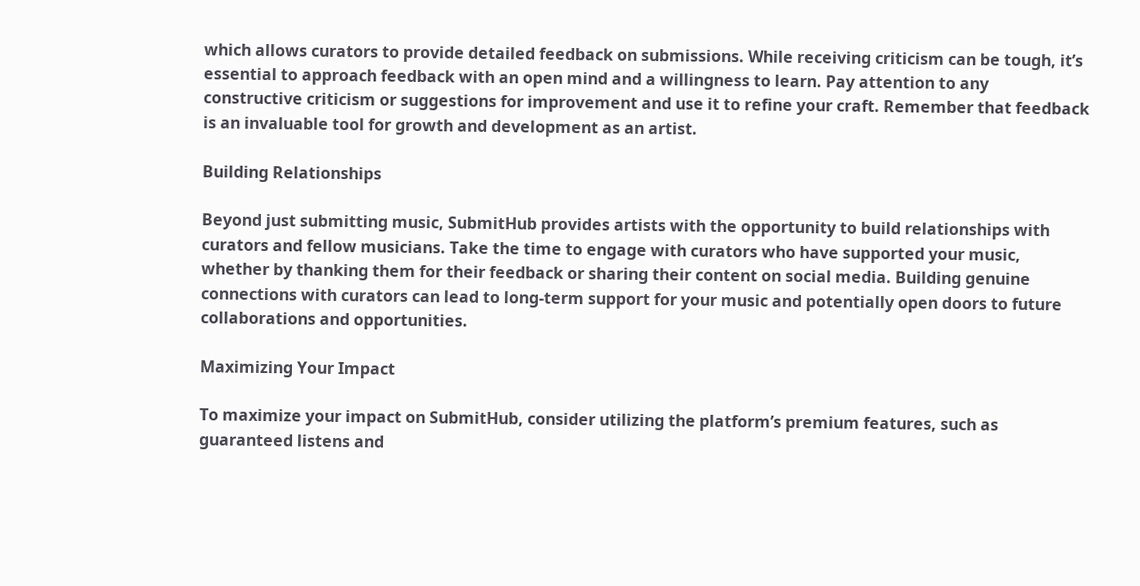which allows curators to provide detailed feedback on submissions. While receiving criticism can be tough, it’s essential to approach feedback with an open mind and a willingness to learn. Pay attention to any constructive criticism or suggestions for improvement and use it to refine your craft. Remember that feedback is an invaluable tool for growth and development as an artist.

Building Relationships

Beyond just submitting music, SubmitHub provides artists with the opportunity to build relationships with curators and fellow musicians. Take the time to engage with curators who have supported your music, whether by thanking them for their feedback or sharing their content on social media. Building genuine connections with curators can lead to long-term support for your music and potentially open doors to future collaborations and opportunities.

Maximizing Your Impact

To maximize your impact on SubmitHub, consider utilizing the platform’s premium features, such as guaranteed listens and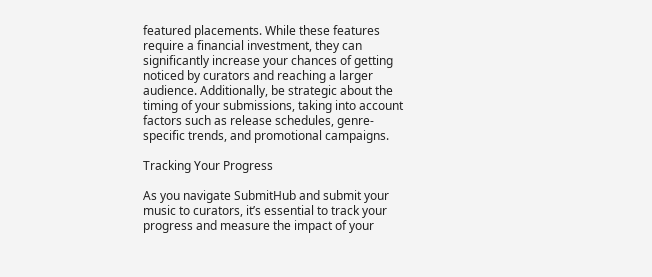featured placements. While these features require a financial investment, they can significantly increase your chances of getting noticed by curators and reaching a larger audience. Additionally, be strategic about the timing of your submissions, taking into account factors such as release schedules, genre-specific trends, and promotional campaigns.

Tracking Your Progress

As you navigate SubmitHub and submit your music to curators, it’s essential to track your progress and measure the impact of your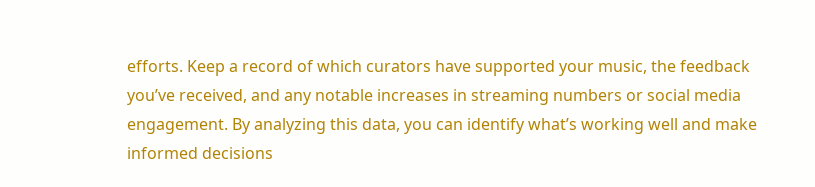efforts. Keep a record of which curators have supported your music, the feedback you’ve received, and any notable increases in streaming numbers or social media engagement. By analyzing this data, you can identify what’s working well and make informed decisions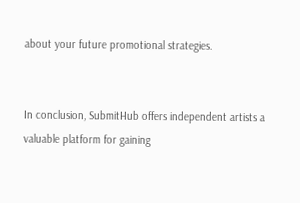about your future promotional strategies.


In conclusion, SubmitHub offers independent artists a valuable platform for gaining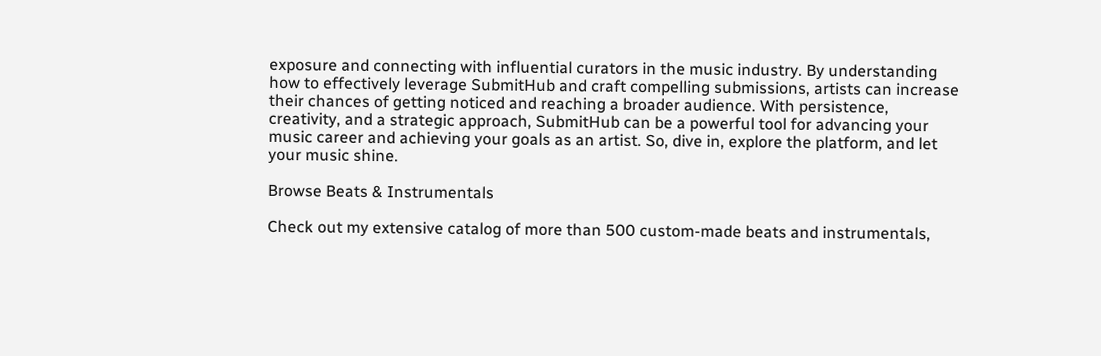exposure and connecting with influential curators in the music industry. By understanding how to effectively leverage SubmitHub and craft compelling submissions, artists can increase their chances of getting noticed and reaching a broader audience. With persistence, creativity, and a strategic approach, SubmitHub can be a powerful tool for advancing your music career and achieving your goals as an artist. So, dive in, explore the platform, and let your music shine.

Browse Beats & Instrumentals

Check out my extensive catalog of more than 500 custom-made beats and instrumentals,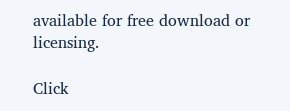available for free download or licensing.

Click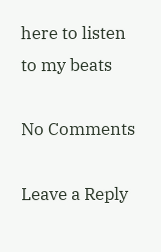here to listen to my beats

No Comments

Leave a Reply